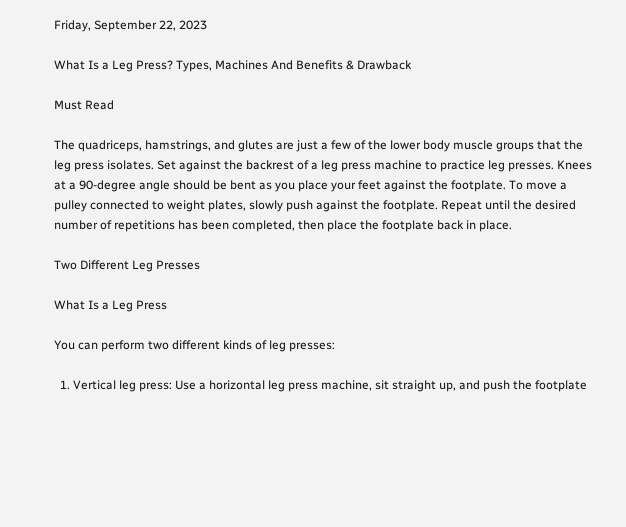Friday, September 22, 2023

What Is a Leg Press? Types, Machines And Benefits & Drawback

Must Read

The quadriceps, hamstrings, and glutes are just a few of the lower body muscle groups that the leg press isolates. Set against the backrest of a leg press machine to practice leg presses. Knees at a 90-degree angle should be bent as you place your feet against the footplate. To move a pulley connected to weight plates, slowly push against the footplate. Repeat until the desired number of repetitions has been completed, then place the footplate back in place.

Two Different Leg Presses

What Is a Leg Press

You can perform two different kinds of leg presses:

  1. Vertical leg press: Use a horizontal leg press machine, sit straight up, and push the footplate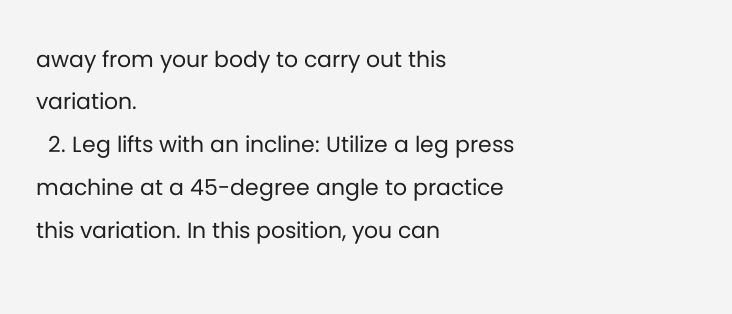away from your body to carry out this variation.
  2. Leg lifts with an incline: Utilize a leg press machine at a 45-degree angle to practice this variation. In this position, you can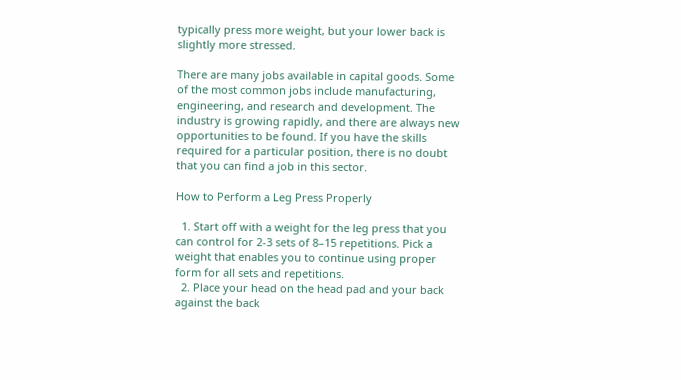typically press more weight, but your lower back is slightly more stressed.

There are many jobs available in capital goods. Some of the most common jobs include manufacturing, engineering, and research and development. The industry is growing rapidly, and there are always new opportunities to be found. If you have the skills required for a particular position, there is no doubt that you can find a job in this sector.

How to Perform a Leg Press Properly

  1. Start off with a weight for the leg press that you can control for 2-3 sets of 8–15 repetitions. Pick a weight that enables you to continue using proper form for all sets and repetitions.
  2. Place your head on the head pad and your back against the back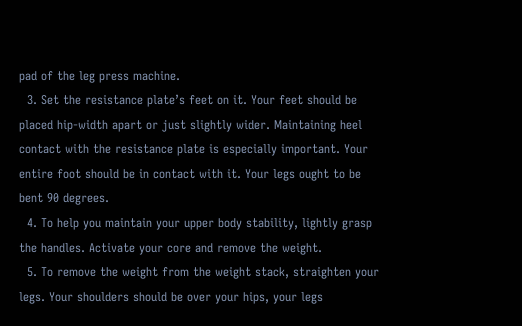pad of the leg press machine.
  3. Set the resistance plate’s feet on it. Your feet should be placed hip-width apart or just slightly wider. Maintaining heel contact with the resistance plate is especially important. Your entire foot should be in contact with it. Your legs ought to be bent 90 degrees.
  4. To help you maintain your upper body stability, lightly grasp the handles. Activate your core and remove the weight.
  5. To remove the weight from the weight stack, straighten your legs. Your shoulders should be over your hips, your legs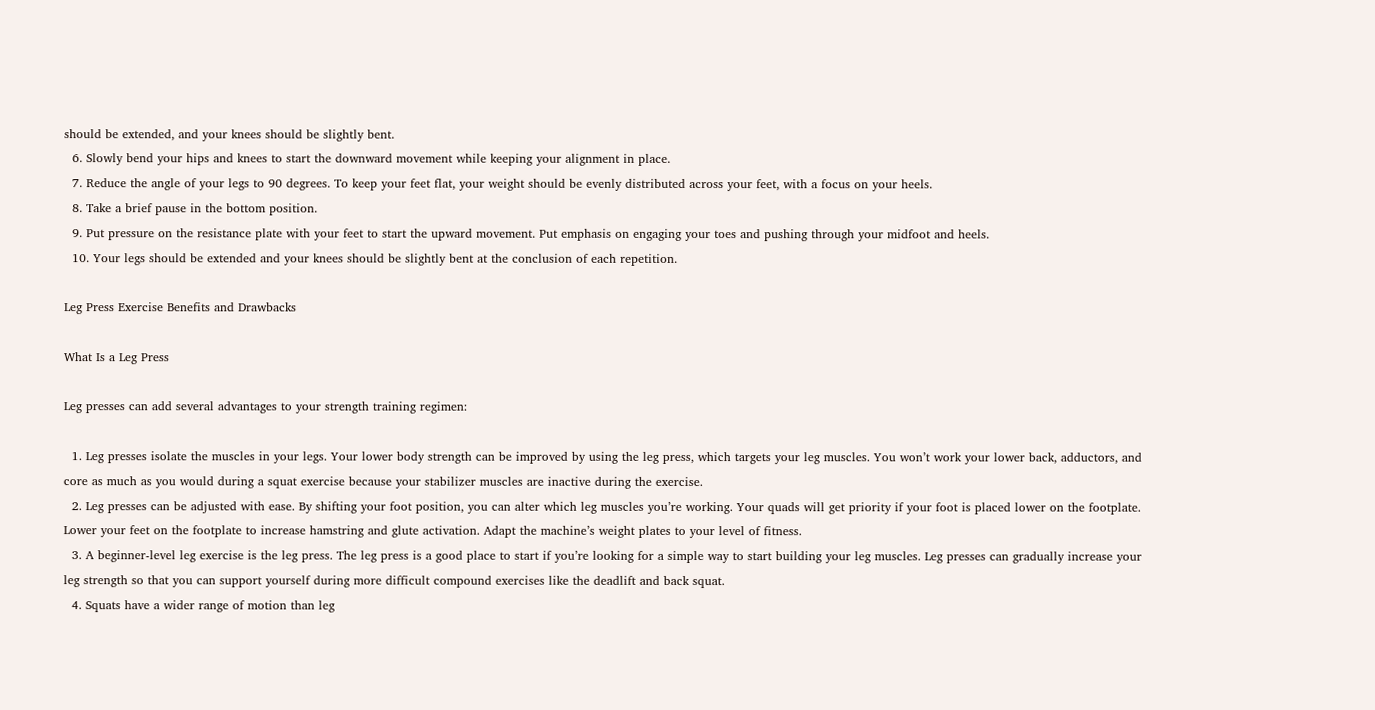should be extended, and your knees should be slightly bent.
  6. Slowly bend your hips and knees to start the downward movement while keeping your alignment in place.
  7. Reduce the angle of your legs to 90 degrees. To keep your feet flat, your weight should be evenly distributed across your feet, with a focus on your heels.
  8. Take a brief pause in the bottom position.
  9. Put pressure on the resistance plate with your feet to start the upward movement. Put emphasis on engaging your toes and pushing through your midfoot and heels.
  10. Your legs should be extended and your knees should be slightly bent at the conclusion of each repetition.

Leg Press Exercise Benefits and Drawbacks

What Is a Leg Press

Leg presses can add several advantages to your strength training regimen:

  1. Leg presses isolate the muscles in your legs. Your lower body strength can be improved by using the leg press, which targets your leg muscles. You won’t work your lower back, adductors, and core as much as you would during a squat exercise because your stabilizer muscles are inactive during the exercise.
  2. Leg presses can be adjusted with ease. By shifting your foot position, you can alter which leg muscles you’re working. Your quads will get priority if your foot is placed lower on the footplate. Lower your feet on the footplate to increase hamstring and glute activation. Adapt the machine’s weight plates to your level of fitness.
  3. A beginner-level leg exercise is the leg press. The leg press is a good place to start if you’re looking for a simple way to start building your leg muscles. Leg presses can gradually increase your leg strength so that you can support yourself during more difficult compound exercises like the deadlift and back squat.
  4. Squats have a wider range of motion than leg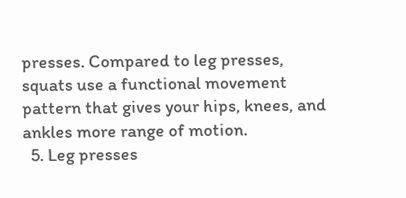presses. Compared to leg presses, squats use a functional movement pattern that gives your hips, knees, and ankles more range of motion.
  5. Leg presses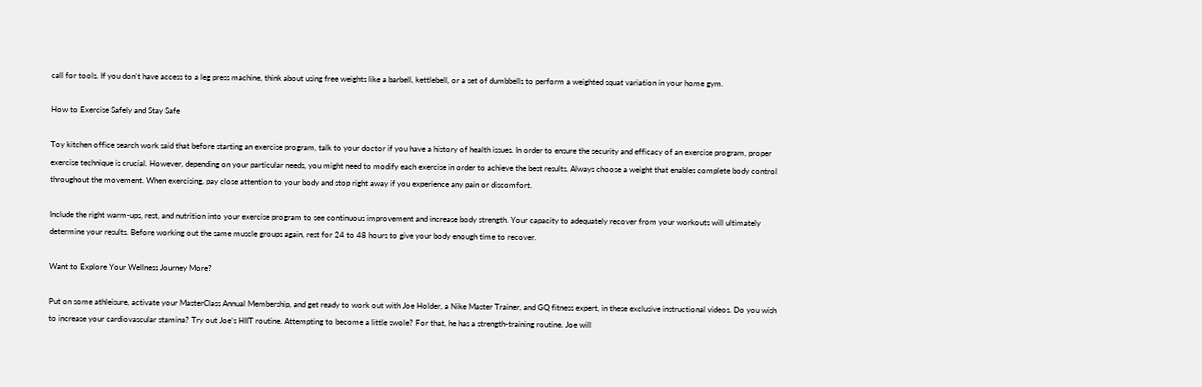call for tools. If you don’t have access to a leg press machine, think about using free weights like a barbell, kettlebell, or a set of dumbbells to perform a weighted squat variation in your home gym.

How to Exercise Safely and Stay Safe

Toy kitchen office search work said that before starting an exercise program, talk to your doctor if you have a history of health issues. In order to ensure the security and efficacy of an exercise program, proper exercise technique is crucial. However, depending on your particular needs, you might need to modify each exercise in order to achieve the best results. Always choose a weight that enables complete body control throughout the movement. When exercising, pay close attention to your body and stop right away if you experience any pain or discomfort.

Include the right warm-ups, rest, and nutrition into your exercise program to see continuous improvement and increase body strength. Your capacity to adequately recover from your workouts will ultimately determine your results. Before working out the same muscle groups again, rest for 24 to 48 hours to give your body enough time to recover.

Want to Explore Your Wellness Journey More?

Put on some athleisure, activate your MasterClass Annual Membership, and get ready to work out with Joe Holder, a Nike Master Trainer, and GQ fitness expert, in these exclusive instructional videos. Do you wish to increase your cardiovascular stamina? Try out Joe’s HIIT routine. Attempting to become a little swole? For that, he has a strength-training routine. Joe will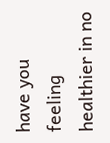have you feeling healthier in no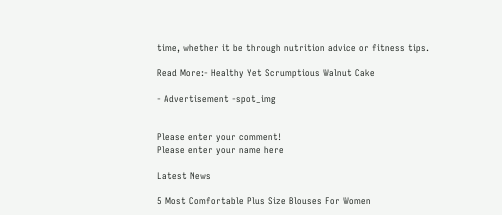time, whether it be through nutrition advice or fitness tips.

Read More:- Healthy Yet Scrumptious Walnut Cake

- Advertisement -spot_img


Please enter your comment!
Please enter your name here

Latest News

5 Most Comfortable Plus Size Blouses For Women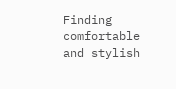Finding comfortable and stylish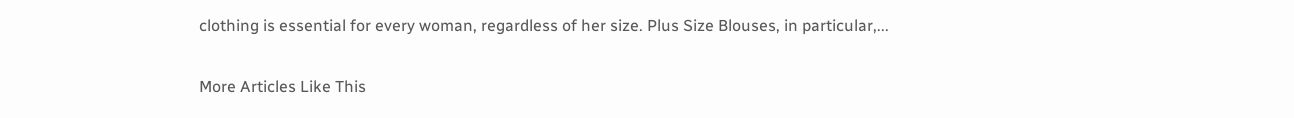clothing is essential for every woman, regardless of her size. Plus Size Blouses, in particular,...

More Articles Like This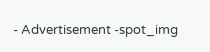- Advertisement -spot_img